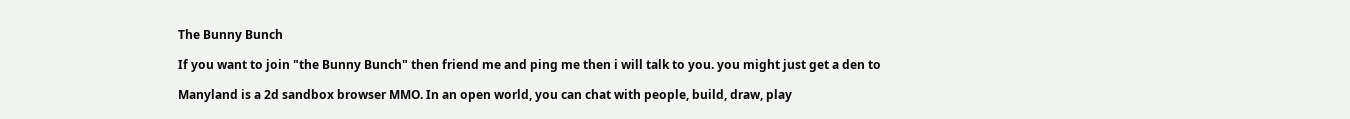The Bunny Bunch

If you want to join "the Bunny Bunch" then friend me and ping me then i will talk to you. you might just get a den to

Manyland is a 2d sandbox browser MMO. In an open world, you can chat with people, build, draw, play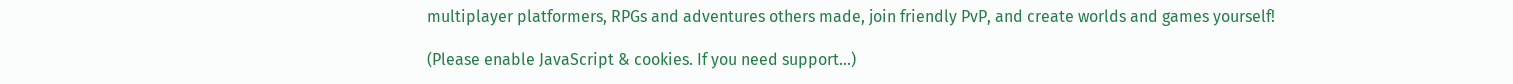multiplayer platformers, RPGs and adventures others made, join friendly PvP, and create worlds and games yourself!

(Please enable JavaScript & cookies. If you need support...)